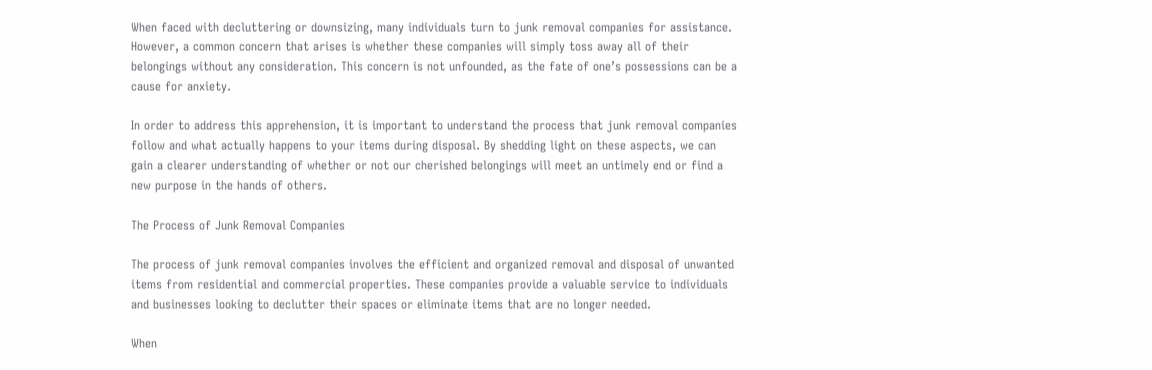When faced with decluttering or downsizing, many individuals turn to junk removal companies for assistance. However, a common concern that arises is whether these companies will simply toss away all of their belongings without any consideration. This concern is not unfounded, as the fate of one’s possessions can be a cause for anxiety.

In order to address this apprehension, it is important to understand the process that junk removal companies follow and what actually happens to your items during disposal. By shedding light on these aspects, we can gain a clearer understanding of whether or not our cherished belongings will meet an untimely end or find a new purpose in the hands of others.

The Process of Junk Removal Companies

The process of junk removal companies involves the efficient and organized removal and disposal of unwanted items from residential and commercial properties. These companies provide a valuable service to individuals and businesses looking to declutter their spaces or eliminate items that are no longer needed.

When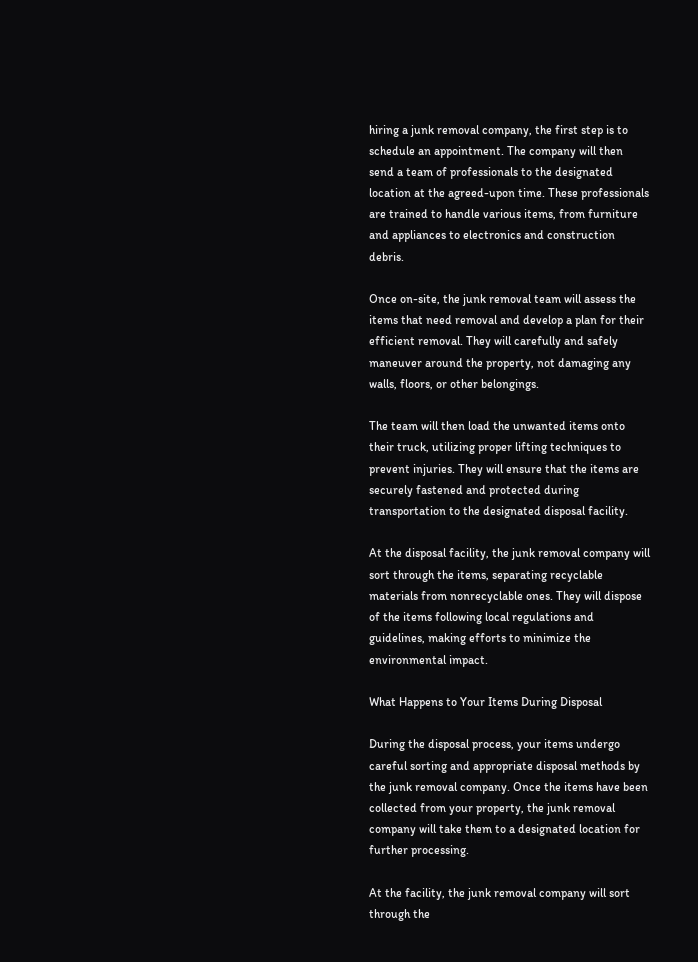hiring a junk removal company, the first step is to schedule an appointment. The company will then send a team of professionals to the designated location at the agreed-upon time. These professionals are trained to handle various items, from furniture and appliances to electronics and construction debris.

Once on-site, the junk removal team will assess the items that need removal and develop a plan for their efficient removal. They will carefully and safely maneuver around the property, not damaging any walls, floors, or other belongings.

The team will then load the unwanted items onto their truck, utilizing proper lifting techniques to prevent injuries. They will ensure that the items are securely fastened and protected during transportation to the designated disposal facility.

At the disposal facility, the junk removal company will sort through the items, separating recyclable materials from nonrecyclable ones. They will dispose of the items following local regulations and guidelines, making efforts to minimize the environmental impact.

What Happens to Your Items During Disposal

During the disposal process, your items undergo careful sorting and appropriate disposal methods by the junk removal company. Once the items have been collected from your property, the junk removal company will take them to a designated location for further processing.

At the facility, the junk removal company will sort through the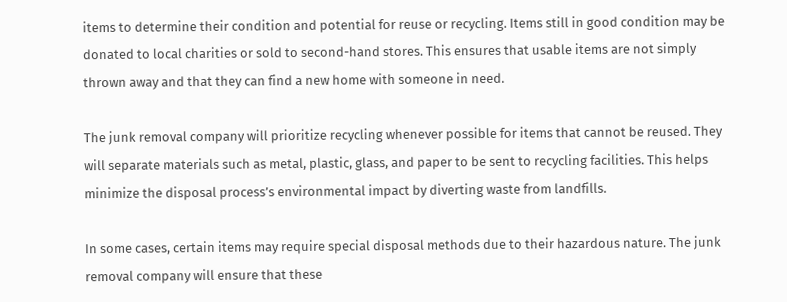items to determine their condition and potential for reuse or recycling. Items still in good condition may be donated to local charities or sold to second-hand stores. This ensures that usable items are not simply thrown away and that they can find a new home with someone in need.

The junk removal company will prioritize recycling whenever possible for items that cannot be reused. They will separate materials such as metal, plastic, glass, and paper to be sent to recycling facilities. This helps minimize the disposal process’s environmental impact by diverting waste from landfills.

In some cases, certain items may require special disposal methods due to their hazardous nature. The junk removal company will ensure that these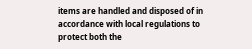items are handled and disposed of in accordance with local regulations to protect both the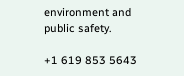environment and public safety.

+1 619 853 5643